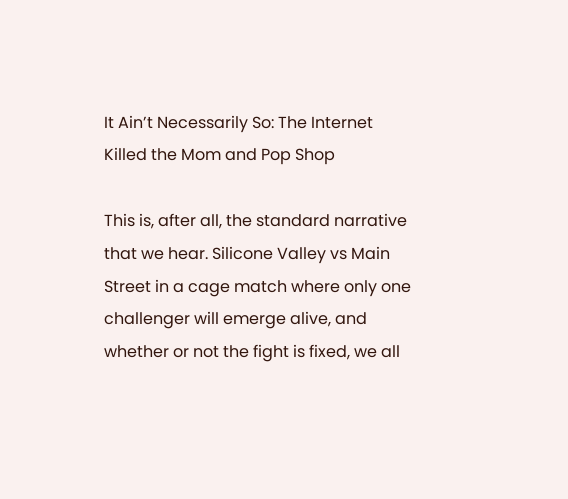It Ain’t Necessarily So: The Internet Killed the Mom and Pop Shop

This is, after all, the standard narrative that we hear. Silicone Valley vs Main Street in a cage match where only one challenger will emerge alive, and whether or not the fight is fixed, we all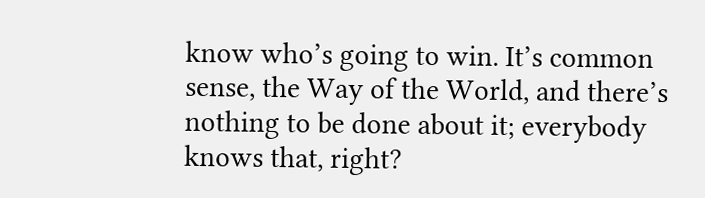know who’s going to win. It’s common sense, the Way of the World, and there’s nothing to be done about it; everybody knows that, right?